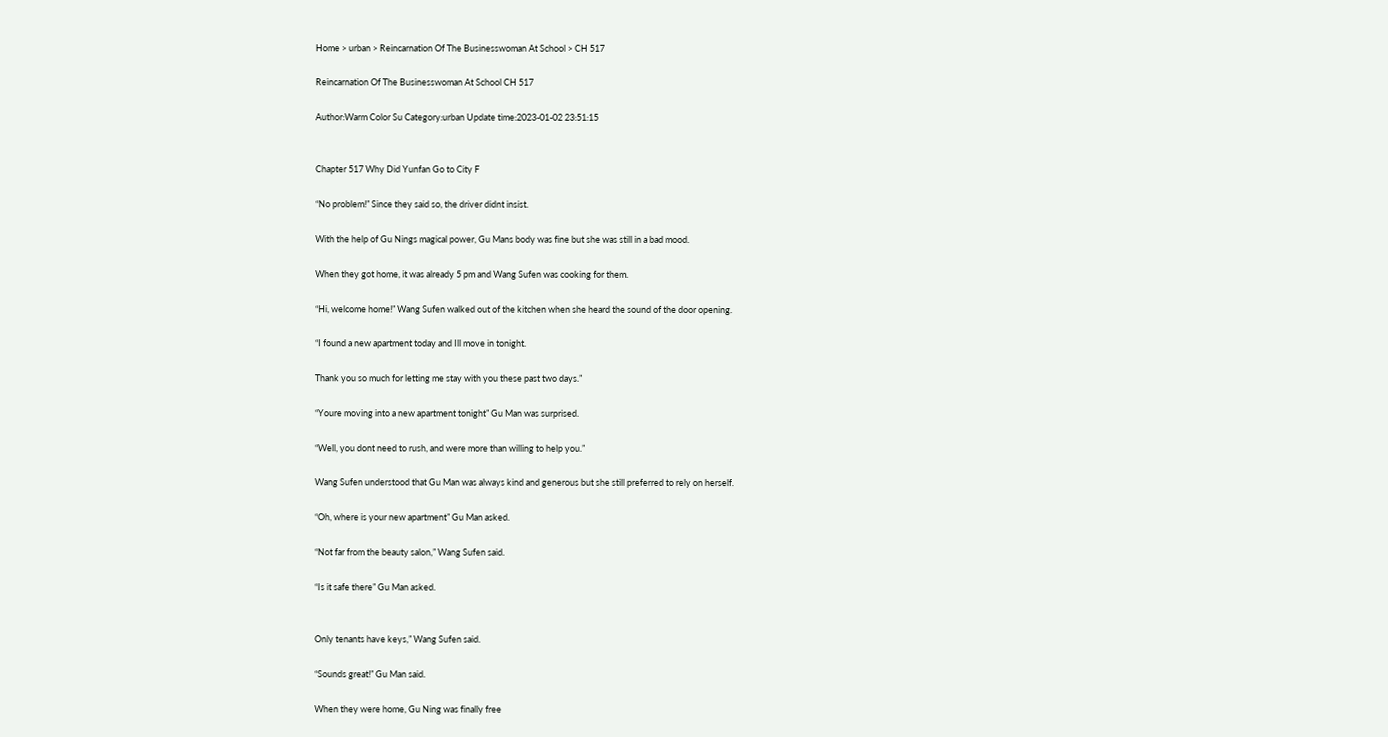Home > urban > Reincarnation Of The Businesswoman At School > CH 517

Reincarnation Of The Businesswoman At School CH 517

Author:Warm Color Su Category:urban Update time:2023-01-02 23:51:15


Chapter 517 Why Did Yunfan Go to City F

“No problem!” Since they said so, the driver didnt insist.

With the help of Gu Nings magical power, Gu Mans body was fine but she was still in a bad mood.

When they got home, it was already 5 pm and Wang Sufen was cooking for them.

“Hi, welcome home!” Wang Sufen walked out of the kitchen when she heard the sound of the door opening.

“I found a new apartment today and Ill move in tonight.

Thank you so much for letting me stay with you these past two days.”

“Youre moving into a new apartment tonight” Gu Man was surprised.

“Well, you dont need to rush, and were more than willing to help you.”

Wang Sufen understood that Gu Man was always kind and generous but she still preferred to rely on herself.

“Oh, where is your new apartment” Gu Man asked.

“Not far from the beauty salon,” Wang Sufen said.

“Is it safe there” Gu Man asked.


Only tenants have keys,” Wang Sufen said.

“Sounds great!” Gu Man said.

When they were home, Gu Ning was finally free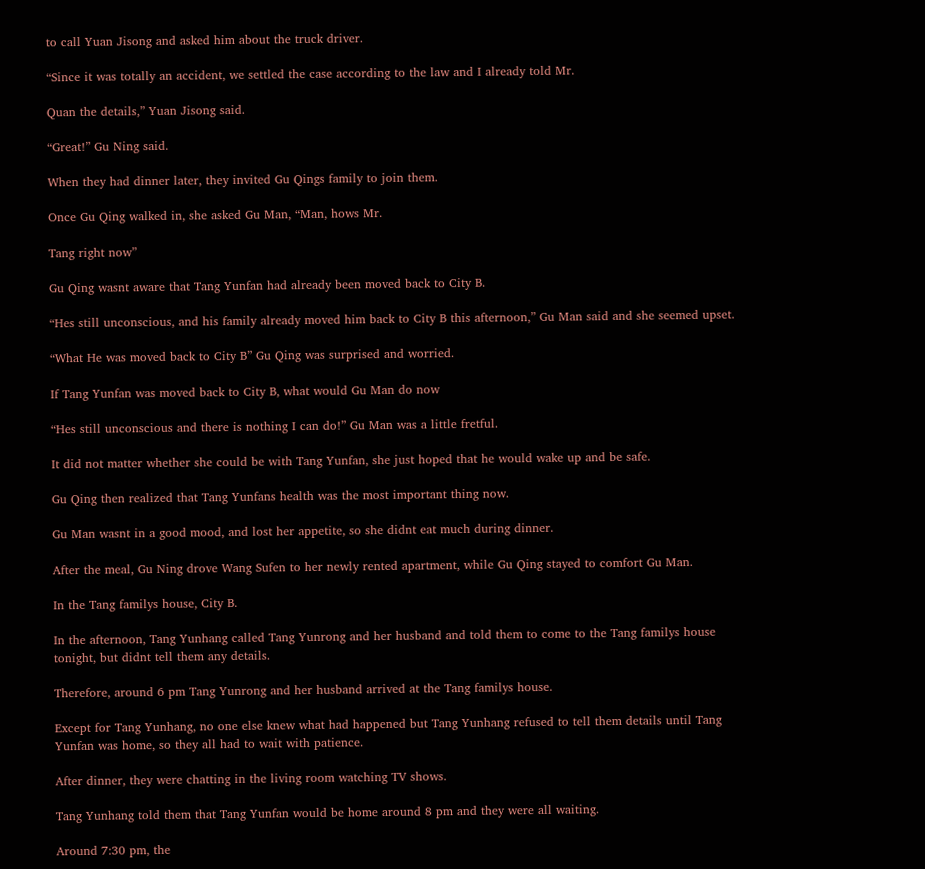to call Yuan Jisong and asked him about the truck driver.

“Since it was totally an accident, we settled the case according to the law and I already told Mr.

Quan the details,” Yuan Jisong said.

“Great!” Gu Ning said.

When they had dinner later, they invited Gu Qings family to join them.

Once Gu Qing walked in, she asked Gu Man, “Man, hows Mr.

Tang right now”

Gu Qing wasnt aware that Tang Yunfan had already been moved back to City B.

“Hes still unconscious, and his family already moved him back to City B this afternoon,” Gu Man said and she seemed upset.

“What He was moved back to City B” Gu Qing was surprised and worried.

If Tang Yunfan was moved back to City B, what would Gu Man do now

“Hes still unconscious and there is nothing I can do!” Gu Man was a little fretful.

It did not matter whether she could be with Tang Yunfan, she just hoped that he would wake up and be safe.

Gu Qing then realized that Tang Yunfans health was the most important thing now.

Gu Man wasnt in a good mood, and lost her appetite, so she didnt eat much during dinner.

After the meal, Gu Ning drove Wang Sufen to her newly rented apartment, while Gu Qing stayed to comfort Gu Man.

In the Tang familys house, City B.

In the afternoon, Tang Yunhang called Tang Yunrong and her husband and told them to come to the Tang familys house tonight, but didnt tell them any details.

Therefore, around 6 pm Tang Yunrong and her husband arrived at the Tang familys house.

Except for Tang Yunhang, no one else knew what had happened but Tang Yunhang refused to tell them details until Tang Yunfan was home, so they all had to wait with patience.

After dinner, they were chatting in the living room watching TV shows.

Tang Yunhang told them that Tang Yunfan would be home around 8 pm and they were all waiting.

Around 7:30 pm, the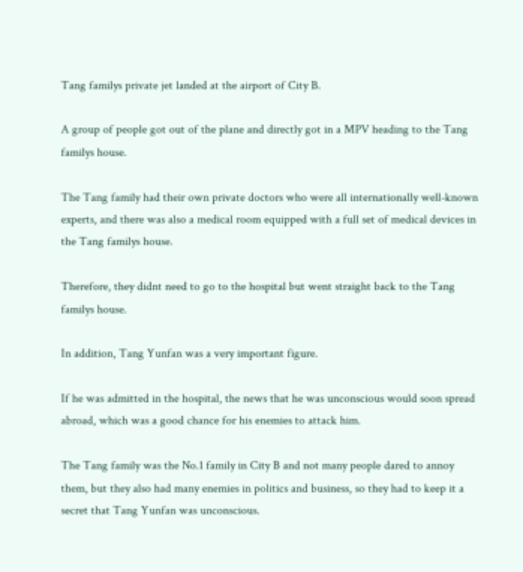Tang familys private jet landed at the airport of City B.

A group of people got out of the plane and directly got in a MPV heading to the Tang familys house.

The Tang family had their own private doctors who were all internationally well-known experts, and there was also a medical room equipped with a full set of medical devices in the Tang familys house.

Therefore, they didnt need to go to the hospital but went straight back to the Tang familys house.

In addition, Tang Yunfan was a very important figure.

If he was admitted in the hospital, the news that he was unconscious would soon spread abroad, which was a good chance for his enemies to attack him.

The Tang family was the No.1 family in City B and not many people dared to annoy them, but they also had many enemies in politics and business, so they had to keep it a secret that Tang Yunfan was unconscious.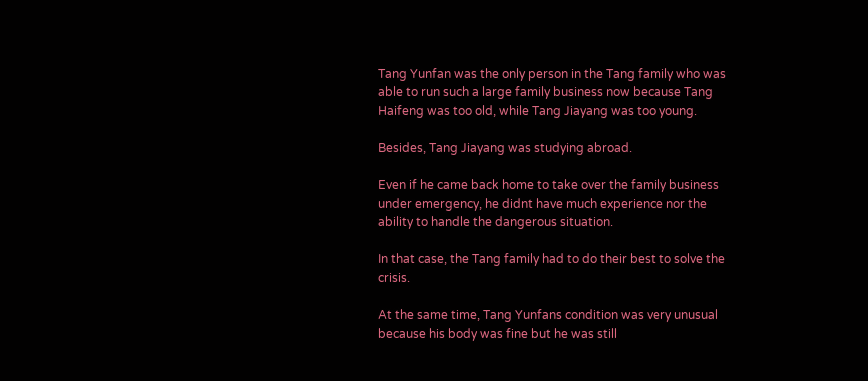Tang Yunfan was the only person in the Tang family who was able to run such a large family business now because Tang Haifeng was too old, while Tang Jiayang was too young.

Besides, Tang Jiayang was studying abroad.

Even if he came back home to take over the family business under emergency, he didnt have much experience nor the ability to handle the dangerous situation.

In that case, the Tang family had to do their best to solve the crisis.

At the same time, Tang Yunfans condition was very unusual because his body was fine but he was still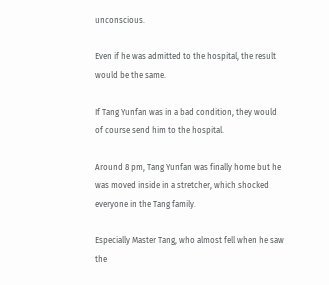unconscious.

Even if he was admitted to the hospital, the result would be the same.

If Tang Yunfan was in a bad condition, they would of course send him to the hospital.

Around 8 pm, Tang Yunfan was finally home but he was moved inside in a stretcher, which shocked everyone in the Tang family.

Especially Master Tang, who almost fell when he saw the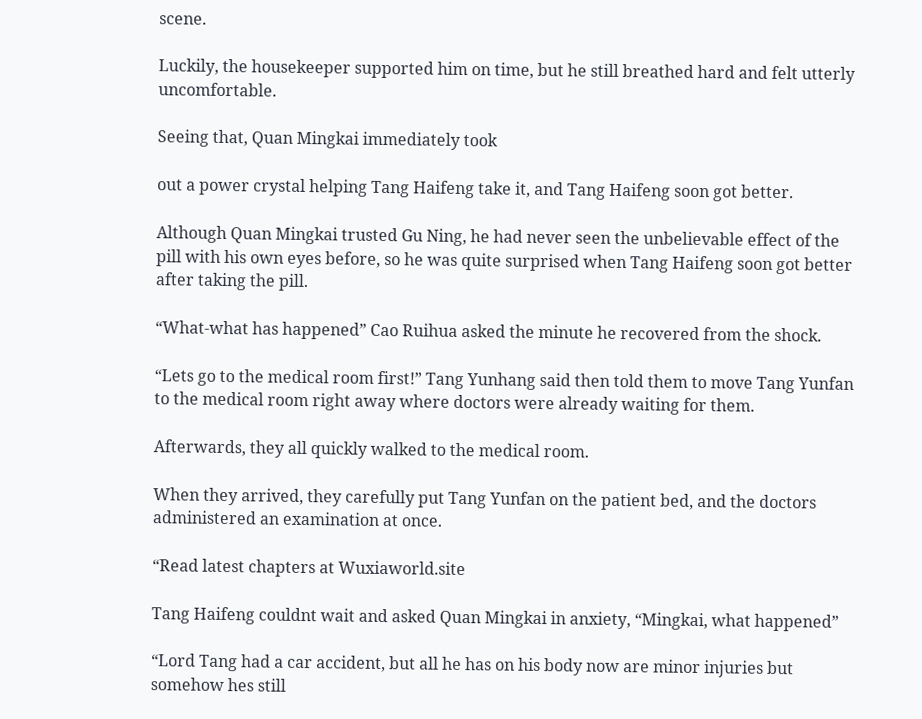scene.

Luckily, the housekeeper supported him on time, but he still breathed hard and felt utterly uncomfortable.

Seeing that, Quan Mingkai immediately took

out a power crystal helping Tang Haifeng take it, and Tang Haifeng soon got better.

Although Quan Mingkai trusted Gu Ning, he had never seen the unbelievable effect of the pill with his own eyes before, so he was quite surprised when Tang Haifeng soon got better after taking the pill.

“What-what has happened” Cao Ruihua asked the minute he recovered from the shock.

“Lets go to the medical room first!” Tang Yunhang said then told them to move Tang Yunfan to the medical room right away where doctors were already waiting for them.

Afterwards, they all quickly walked to the medical room.

When they arrived, they carefully put Tang Yunfan on the patient bed, and the doctors administered an examination at once.

“Read latest chapters at Wuxiaworld.site

Tang Haifeng couldnt wait and asked Quan Mingkai in anxiety, “Mingkai, what happened”

“Lord Tang had a car accident, but all he has on his body now are minor injuries but somehow hes still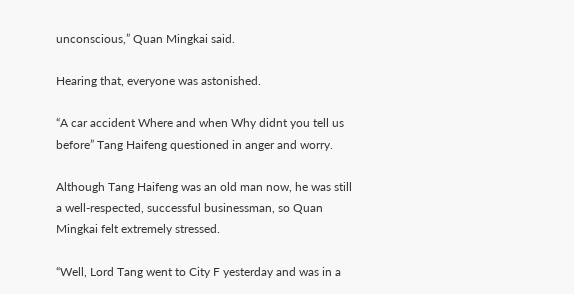unconscious,” Quan Mingkai said.

Hearing that, everyone was astonished.

“A car accident Where and when Why didnt you tell us before” Tang Haifeng questioned in anger and worry.

Although Tang Haifeng was an old man now, he was still a well-respected, successful businessman, so Quan Mingkai felt extremely stressed.

“Well, Lord Tang went to City F yesterday and was in a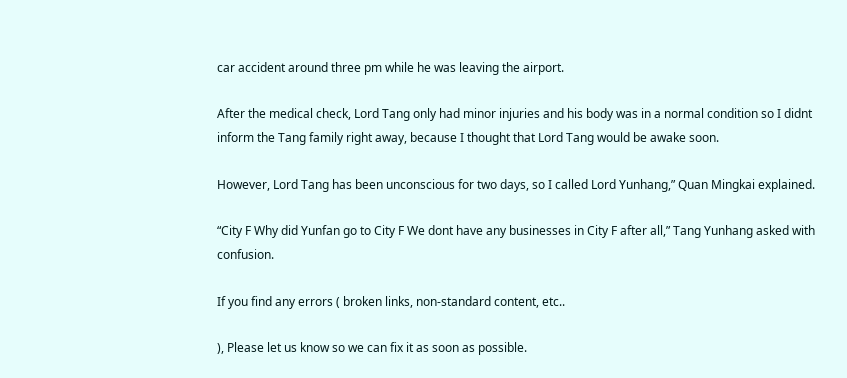car accident around three pm while he was leaving the airport.

After the medical check, Lord Tang only had minor injuries and his body was in a normal condition so I didnt inform the Tang family right away, because I thought that Lord Tang would be awake soon.

However, Lord Tang has been unconscious for two days, so I called Lord Yunhang,” Quan Mingkai explained.

“City F Why did Yunfan go to City F We dont have any businesses in City F after all,” Tang Yunhang asked with confusion.

If you find any errors ( broken links, non-standard content, etc..

), Please let us know so we can fix it as soon as possible.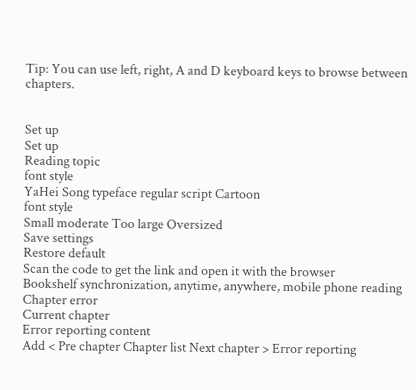Tip: You can use left, right, A and D keyboard keys to browse between chapters.


Set up
Set up
Reading topic
font style
YaHei Song typeface regular script Cartoon
font style
Small moderate Too large Oversized
Save settings
Restore default
Scan the code to get the link and open it with the browser
Bookshelf synchronization, anytime, anywhere, mobile phone reading
Chapter error
Current chapter
Error reporting content
Add < Pre chapter Chapter list Next chapter > Error reporting